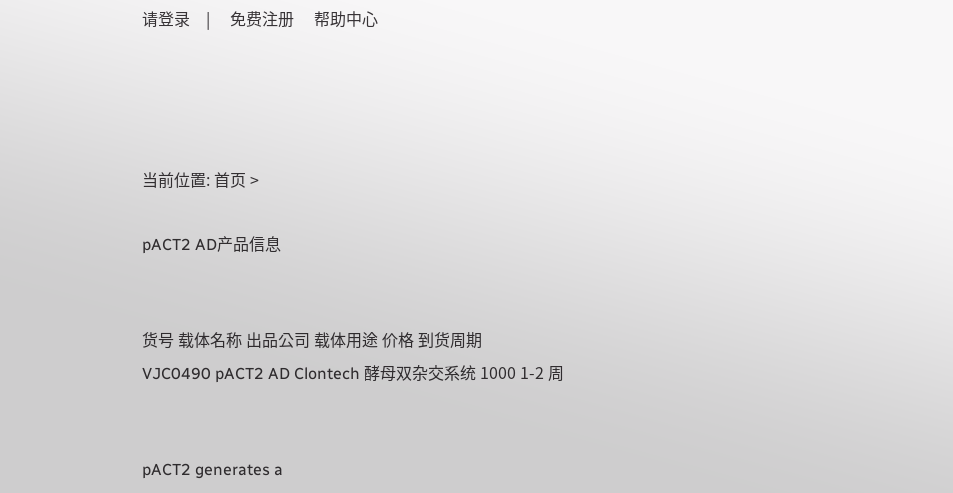请登录    |     免费注册     帮助中心




当前位置: 首页 >

pACT2 AD产品信息


货号 载体名称 出品公司 载体用途 价格 到货周期
VJC0490 pACT2 AD Clontech 酵母双杂交系统 1000 1-2 周


pACT2 generates a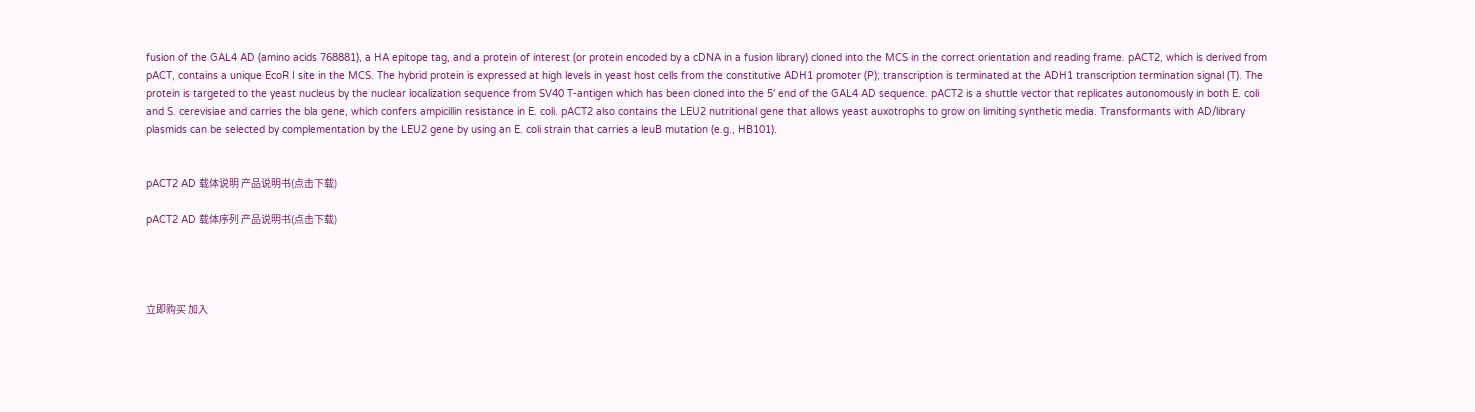fusion of the GAL4 AD (amino acids 768881), a HA epitope tag, and a protein of interest (or protein encoded by a cDNA in a fusion library) cloned into the MCS in the correct orientation and reading frame. pACT2, which is derived from pACT, contains a unique EcoR I site in the MCS. The hybrid protein is expressed at high levels in yeast host cells from the constitutive ADH1 promoter (P); transcription is terminated at the ADH1 transcription termination signal (T). The protein is targeted to the yeast nucleus by the nuclear localization sequence from SV40 T-antigen which has been cloned into the 5' end of the GAL4 AD sequence. pACT2 is a shuttle vector that replicates autonomously in both E. coli and S. cerevisiae and carries the bla gene, which confers ampicillin resistance in E. coli. pACT2 also contains the LEU2 nutritional gene that allows yeast auxotrophs to grow on limiting synthetic media. Transformants with AD/library plasmids can be selected by complementation by the LEU2 gene by using an E. coli strain that carries a leuB mutation (e.g., HB101).


pACT2 AD 载体说明 产品说明书(点击下载)

pACT2 AD 载体序列 产品说明书(点击下载)




立即购买 加入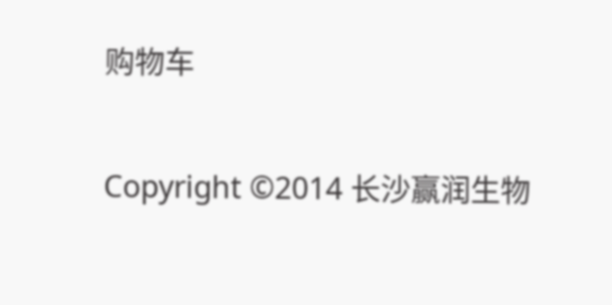购物车

Copyright ©2014 长沙赢润生物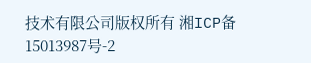技术有限公司版权所有 湘ICP备15013987号-2